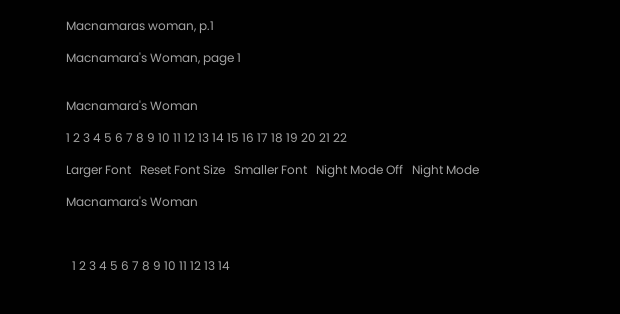Macnamaras woman, p.1

Macnamara's Woman, page 1


Macnamara's Woman

1 2 3 4 5 6 7 8 9 10 11 12 13 14 15 16 17 18 19 20 21 22

Larger Font   Reset Font Size   Smaller Font   Night Mode Off   Night Mode

Macnamara's Woman



  1 2 3 4 5 6 7 8 9 10 11 12 13 14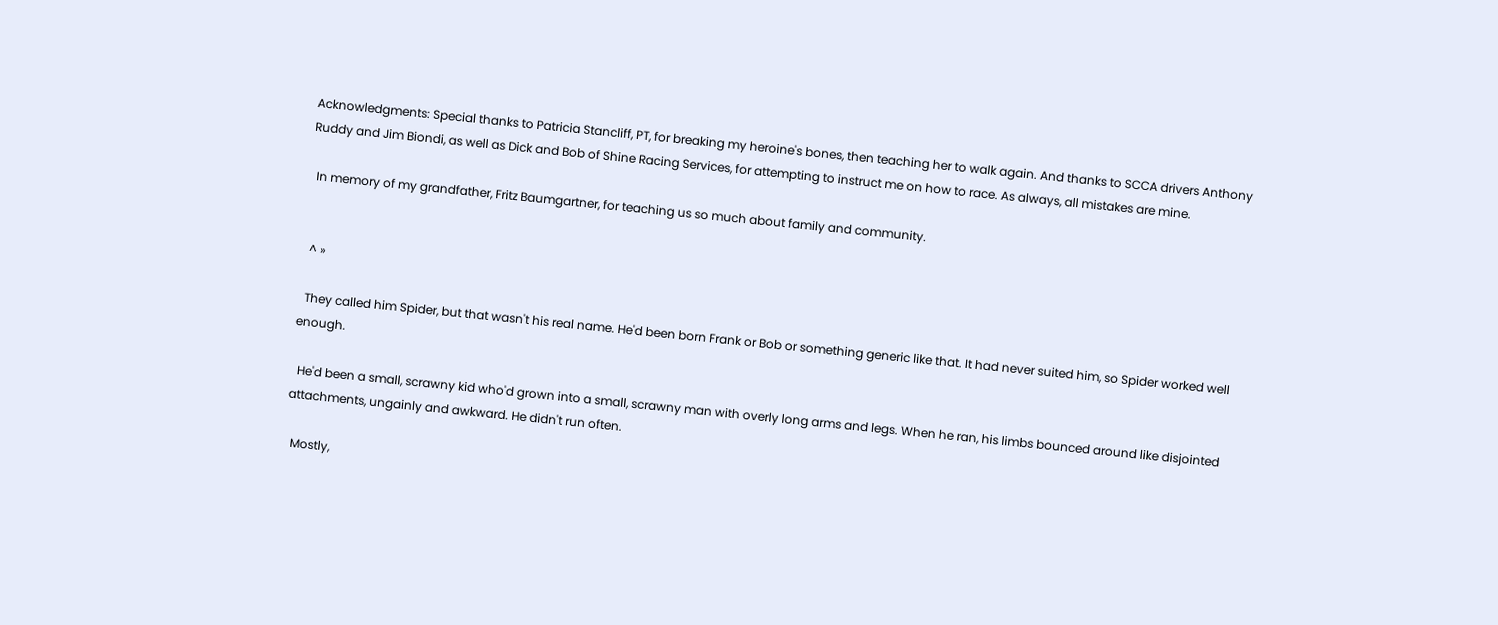Acknowledgments: Special thanks to Patricia Stancliff, PT, for breaking my heroine's bones, then teaching her to walk again. And thanks to SCCA drivers Anthony Ruddy and Jim Biondi, as well as Dick and Bob of Shine Racing Services, for attempting to instruct me on how to race. As always, all mistakes are mine.

  In memory of my grandfather, Fritz Baumgartner, for teaching us so much about family and community.


  ^ »

  They called him Spider, but that wasn't his real name. He'd been born Frank or Bob or something generic like that. It had never suited him, so Spider worked well enough.

  He'd been a small, scrawny kid who'd grown into a small, scrawny man with overly long arms and legs. When he ran, his limbs bounced around like disjointed attachments, ungainly and awkward. He didn't run often.

  Mostly,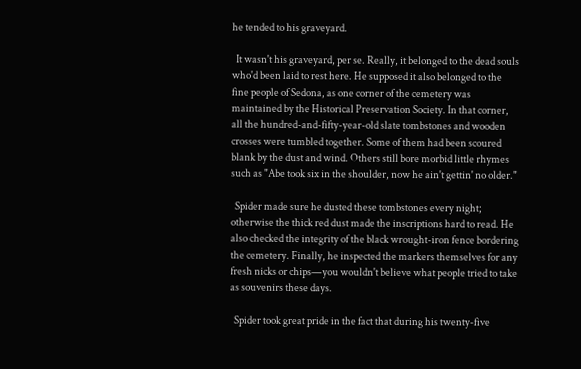he tended to his graveyard.

  It wasn't his graveyard, per se. Really, it belonged to the dead souls who'd been laid to rest here. He supposed it also belonged to the fine people of Sedona, as one corner of the cemetery was maintained by the Historical Preservation Society. In that corner, all the hundred-and-fifty-year-old slate tombstones and wooden crosses were tumbled together. Some of them had been scoured blank by the dust and wind. Others still bore morbid little rhymes such as "Abe took six in the shoulder, now he ain't gettin' no older."

  Spider made sure he dusted these tombstones every night; otherwise the thick red dust made the inscriptions hard to read. He also checked the integrity of the black wrought-iron fence bordering the cemetery. Finally, he inspected the markers themselves for any fresh nicks or chips—you wouldn't believe what people tried to take as souvenirs these days.

  Spider took great pride in the fact that during his twenty-five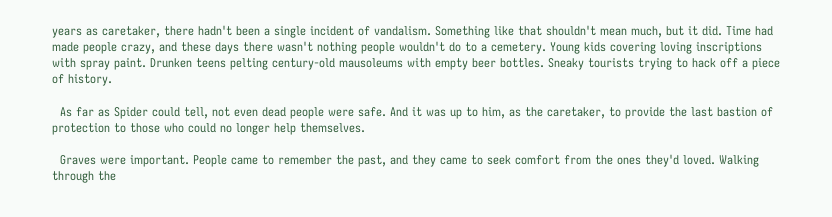years as caretaker, there hadn't been a single incident of vandalism. Something like that shouldn't mean much, but it did. Time had made people crazy, and these days there wasn't nothing people wouldn't do to a cemetery. Young kids covering loving inscriptions with spray paint. Drunken teens pelting century-old mausoleums with empty beer bottles. Sneaky tourists trying to hack off a piece of history.

  As far as Spider could tell, not even dead people were safe. And it was up to him, as the caretaker, to provide the last bastion of protection to those who could no longer help themselves.

  Graves were important. People came to remember the past, and they came to seek comfort from the ones they'd loved. Walking through the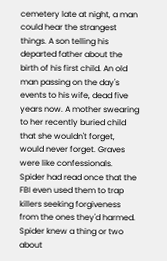cemetery late at night, a man could hear the strangest things. A son telling his departed father about the birth of his first child. An old man passing on the day's events to his wife, dead five years now. A mother swearing to her recently buried child that she wouldn't forget, would never forget. Graves were like confessionals. Spider had read once that the FBI even used them to trap killers seeking forgiveness from the ones they'd harmed. Spider knew a thing or two about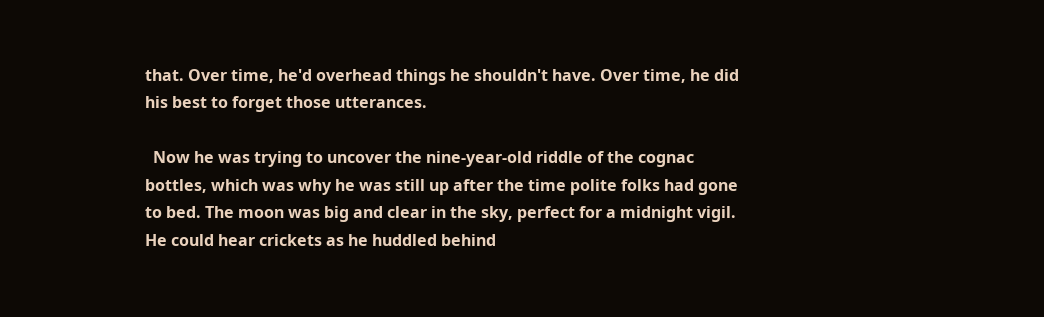that. Over time, he'd overhead things he shouldn't have. Over time, he did his best to forget those utterances.

  Now he was trying to uncover the nine-year-old riddle of the cognac bottles, which was why he was still up after the time polite folks had gone to bed. The moon was big and clear in the sky, perfect for a midnight vigil. He could hear crickets as he huddled behind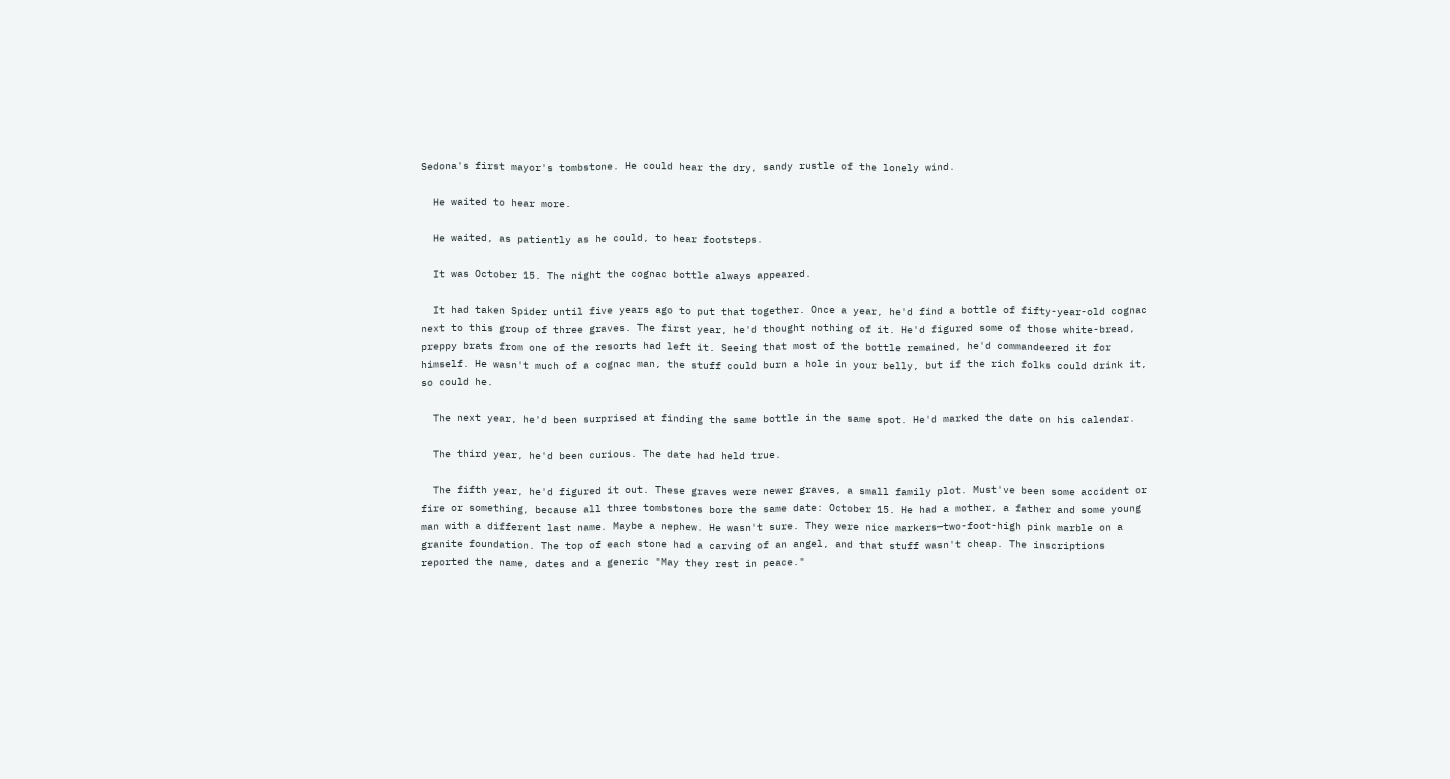Sedona's first mayor's tombstone. He could hear the dry, sandy rustle of the lonely wind.

  He waited to hear more.

  He waited, as patiently as he could, to hear footsteps.

  It was October 15. The night the cognac bottle always appeared.

  It had taken Spider until five years ago to put that together. Once a year, he'd find a bottle of fifty-year-old cognac next to this group of three graves. The first year, he'd thought nothing of it. He'd figured some of those white-bread, preppy brats from one of the resorts had left it. Seeing that most of the bottle remained, he'd commandeered it for himself. He wasn't much of a cognac man, the stuff could burn a hole in your belly, but if the rich folks could drink it, so could he.

  The next year, he'd been surprised at finding the same bottle in the same spot. He'd marked the date on his calendar.

  The third year, he'd been curious. The date had held true.

  The fifth year, he'd figured it out. These graves were newer graves, a small family plot. Must've been some accident or fire or something, because all three tombstones bore the same date: October 15. He had a mother, a father and some young man with a different last name. Maybe a nephew. He wasn't sure. They were nice markers—two-foot-high pink marble on a granite foundation. The top of each stone had a carving of an angel, and that stuff wasn't cheap. The inscriptions reported the name, dates and a generic "May they rest in peace."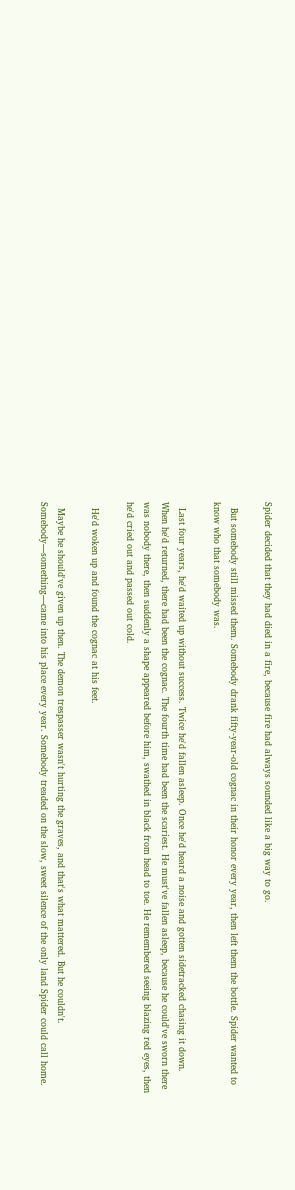Spider decided that they had died in a fire, because fire had always sounded like a big way to go.

  But somebody still missed them. Somebody drank fifty-year-old cognac in their honor every year, then left them the bottle. Spider wanted to know who that somebody was.

  Last four years, he'd waited up without success. Twice he'd fallen asleep. Once he'd heard a noise and gotten sidetracked chasing it down. When he'd returned, there had been the cognac. The fourth time had been the scariest. He must've fallen asleep, because he could've sworn there was nobody there, then suddenly a shape appeared before him, swathed in black from head to toe. He remembered seeing blazing red eyes, then he'd cried out and passed out cold.

  He'd woken up and found the cognac at his feet.

  Maybe he should've given up then. The demon trespasser wasn't hurting the graves, and that's what mattered. But he couldn't. Somebody—something—came into his place every year. Somebody treaded on the slow, sweet silence of the only land Spider could call home.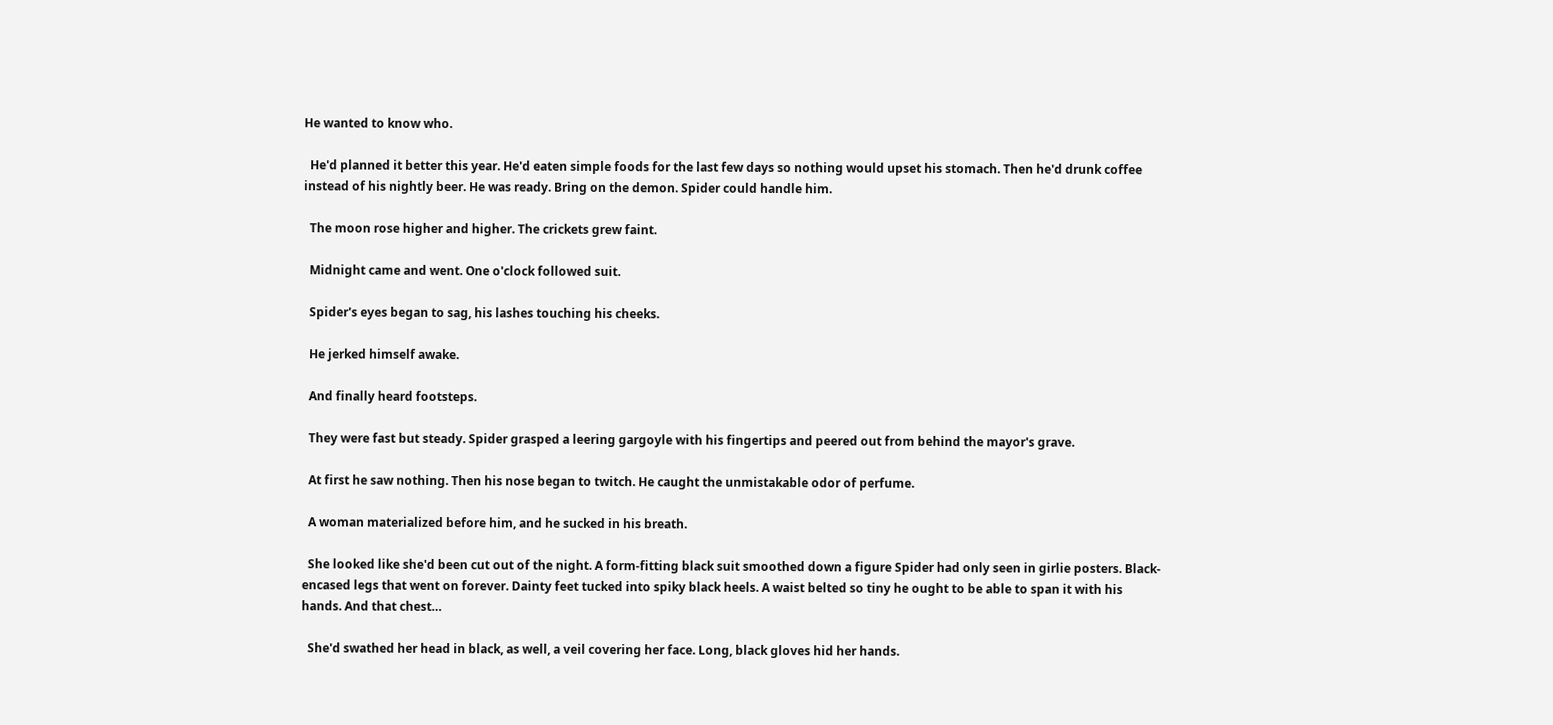He wanted to know who.

  He'd planned it better this year. He'd eaten simple foods for the last few days so nothing would upset his stomach. Then he'd drunk coffee instead of his nightly beer. He was ready. Bring on the demon. Spider could handle him.

  The moon rose higher and higher. The crickets grew faint.

  Midnight came and went. One o'clock followed suit.

  Spider's eyes began to sag, his lashes touching his cheeks.

  He jerked himself awake.

  And finally heard footsteps.

  They were fast but steady. Spider grasped a leering gargoyle with his fingertips and peered out from behind the mayor's grave.

  At first he saw nothing. Then his nose began to twitch. He caught the unmistakable odor of perfume.

  A woman materialized before him, and he sucked in his breath.

  She looked like she'd been cut out of the night. A form-fitting black suit smoothed down a figure Spider had only seen in girlie posters. Black-encased legs that went on forever. Dainty feet tucked into spiky black heels. A waist belted so tiny he ought to be able to span it with his hands. And that chest…

  She'd swathed her head in black, as well, a veil covering her face. Long, black gloves hid her hands.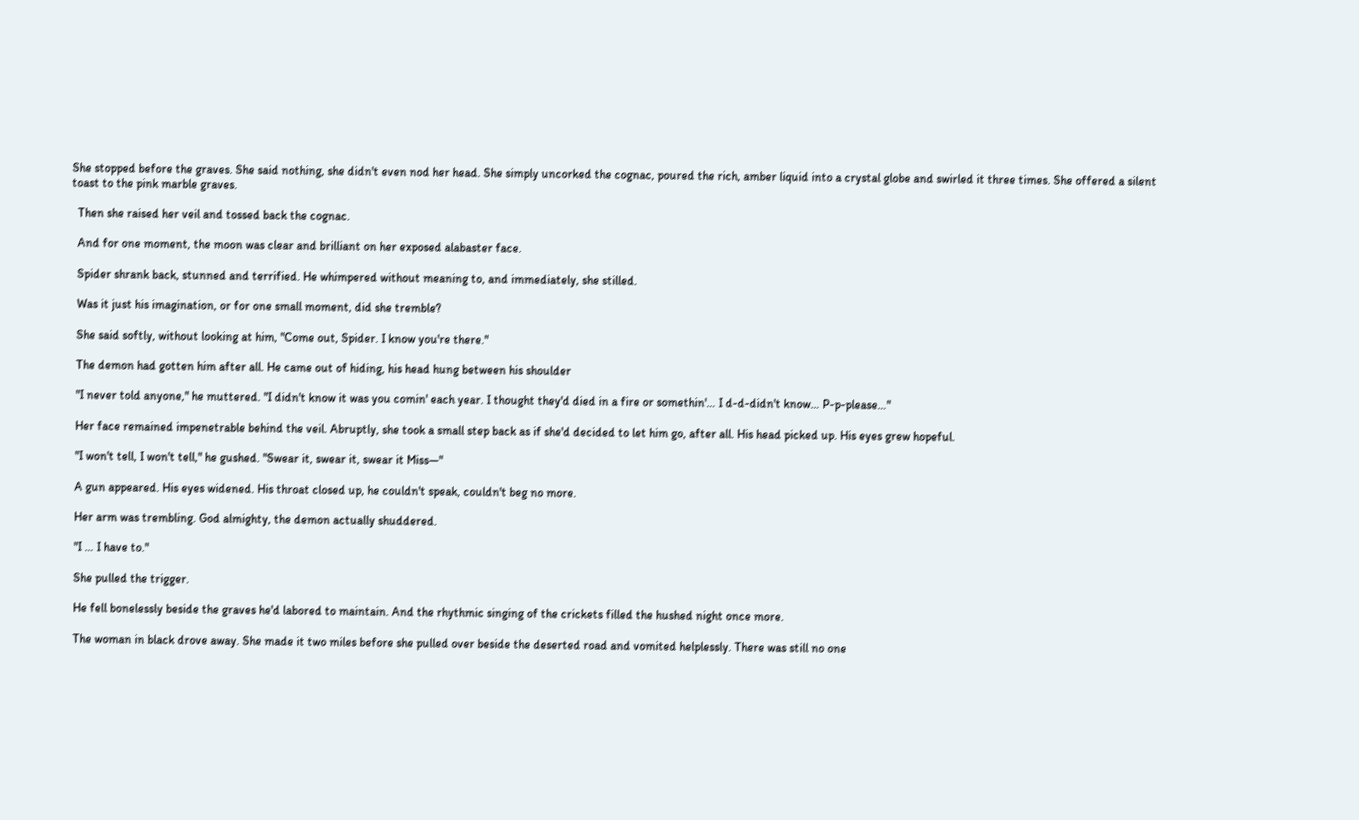She stopped before the graves. She said nothing, she didn't even nod her head. She simply uncorked the cognac, poured the rich, amber liquid into a crystal globe and swirled it three times. She offered a silent toast to the pink marble graves.

  Then she raised her veil and tossed back the cognac.

  And for one moment, the moon was clear and brilliant on her exposed alabaster face.

  Spider shrank back, stunned and terrified. He whimpered without meaning to, and immediately, she stilled.

  Was it just his imagination, or for one small moment, did she tremble?

  She said softly, without looking at him, "Come out, Spider. I know you're there."

  The demon had gotten him after all. He came out of hiding, his head hung between his shoulder

  "I never told anyone," he muttered. "I didn't know it was you comin' each year. I thought they'd died in a fire or somethin'… I d-d-didn't know… P-p-please…"

  Her face remained impenetrable behind the veil. Abruptly, she took a small step back as if she'd decided to let him go, after all. His head picked up. His eyes grew hopeful.

  "I won't tell, I won't tell," he gushed. "Swear it, swear it, swear it Miss—"

  A gun appeared. His eyes widened. His throat closed up, he couldn't speak, couldn't beg no more.

  Her arm was trembling. God almighty, the demon actually shuddered.

  "I … I have to."

  She pulled the trigger.

  He fell bonelessly beside the graves he'd labored to maintain. And the rhythmic singing of the crickets filled the hushed night once more.

  The woman in black drove away. She made it two miles before she pulled over beside the deserted road and vomited helplessly. There was still no one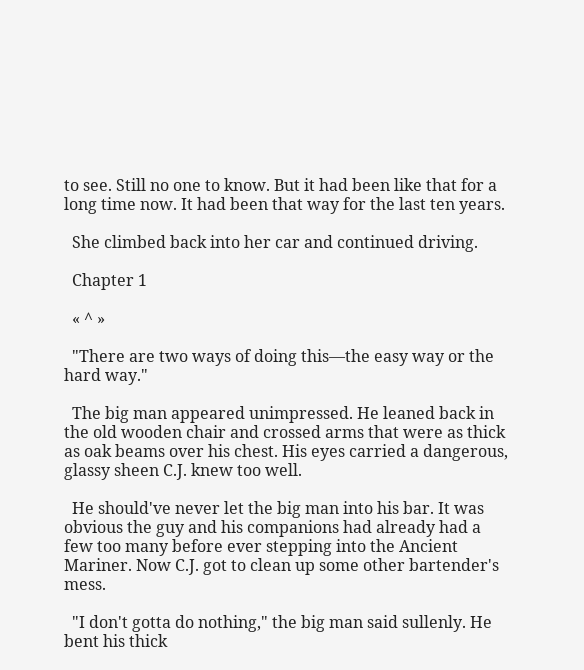to see. Still no one to know. But it had been like that for a long time now. It had been that way for the last ten years.

  She climbed back into her car and continued driving.

  Chapter 1

  « ^ »

  "There are two ways of doing this—the easy way or the hard way."

  The big man appeared unimpressed. He leaned back in the old wooden chair and crossed arms that were as thick as oak beams over his chest. His eyes carried a dangerous, glassy sheen C.J. knew too well.

  He should've never let the big man into his bar. It was obvious the guy and his companions had already had a few too many before ever stepping into the Ancient Mariner. Now C.J. got to clean up some other bartender's mess.

  "I don't gotta do nothing," the big man said sullenly. He bent his thick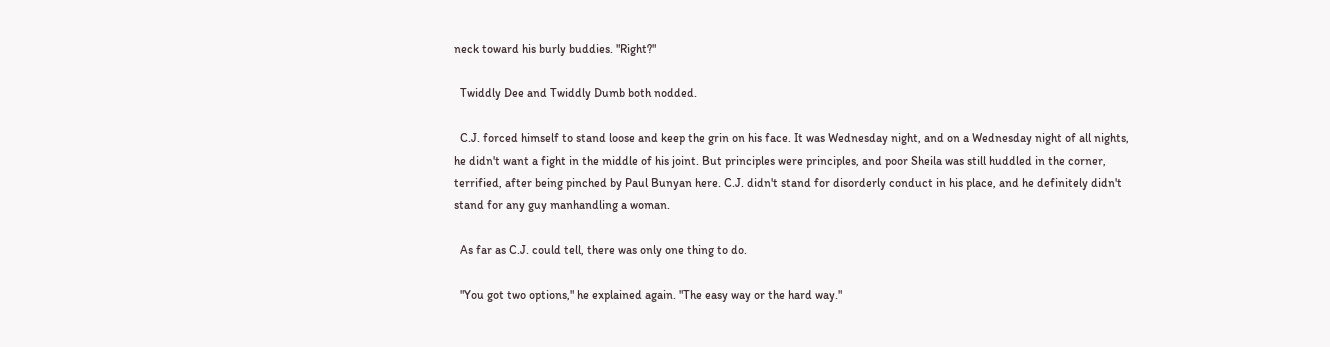neck toward his burly buddies. "Right?"

  Twiddly Dee and Twiddly Dumb both nodded.

  C.J. forced himself to stand loose and keep the grin on his face. It was Wednesday night, and on a Wednesday night of all nights, he didn't want a fight in the middle of his joint. But principles were principles, and poor Sheila was still huddled in the corner, terrified, after being pinched by Paul Bunyan here. C.J. didn't stand for disorderly conduct in his place, and he definitely didn't stand for any guy manhandling a woman.

  As far as C.J. could tell, there was only one thing to do.

  "You got two options," he explained again. "The easy way or the hard way."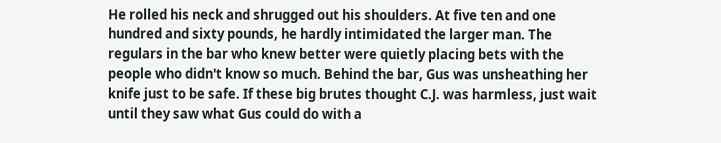He rolled his neck and shrugged out his shoulders. At five ten and one hundred and sixty pounds, he hardly intimidated the larger man. The regulars in the bar who knew better were quietly placing bets with the people who didn't know so much. Behind the bar, Gus was unsheathing her knife just to be safe. If these big brutes thought C.J. was harmless, just wait until they saw what Gus could do with a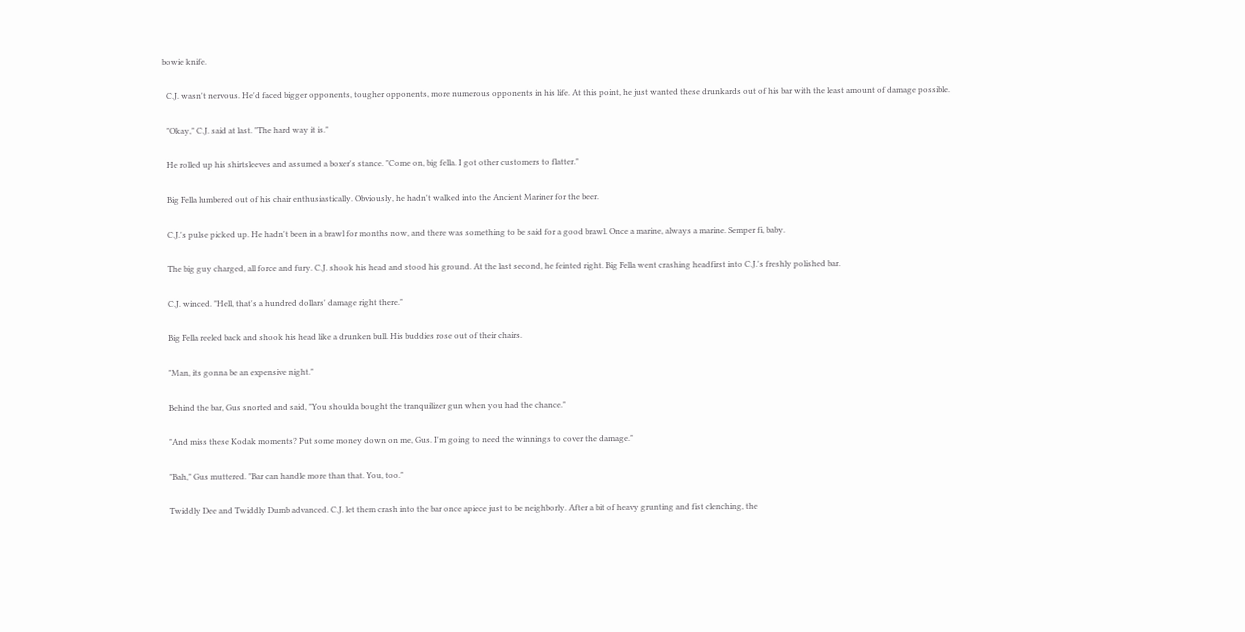bowie knife.

  C.J. wasn't nervous. He'd faced bigger opponents, tougher opponents, more numerous opponents in his life. At this point, he just wanted these drunkards out of his bar with the least amount of damage possible.

  "Okay," C.J. said at last. "The hard way it is."

  He rolled up his shirtsleeves and assumed a boxer's stance. "Come on, big fella. I got other customers to flatter."

  Big Fella lumbered out of his chair enthusiastically. Obviously, he hadn't walked into the Ancient Mariner for the beer.

  C.J.'s pulse picked up. He hadn't been in a brawl for months now, and there was something to be said for a good brawl. Once a marine, always a marine. Semper fi, baby.

  The big guy charged, all force and fury. C.J. shook his head and stood his ground. At the last second, he feinted right. Big Fella went crashing headfirst into C.J.'s freshly polished bar.

  C.J. winced. "Hell, that's a hundred dollars' damage right there."

  Big Fella reeled back and shook his head like a drunken bull. His buddies rose out of their chairs.

  "Man, its gonna be an expensive night."

  Behind the bar, Gus snorted and said, "You shoulda bought the tranquilizer gun when you had the chance."

  "And miss these Kodak moments? Put some money down on me, Gus. I'm going to need the winnings to cover the damage."

  "Bah," Gus muttered. "Bar can handle more than that. You, too."

  Twiddly Dee and Twiddly Dumb advanced. C.J. let them crash into the bar once apiece just to be neighborly. After a bit of heavy grunting and fist clenching, the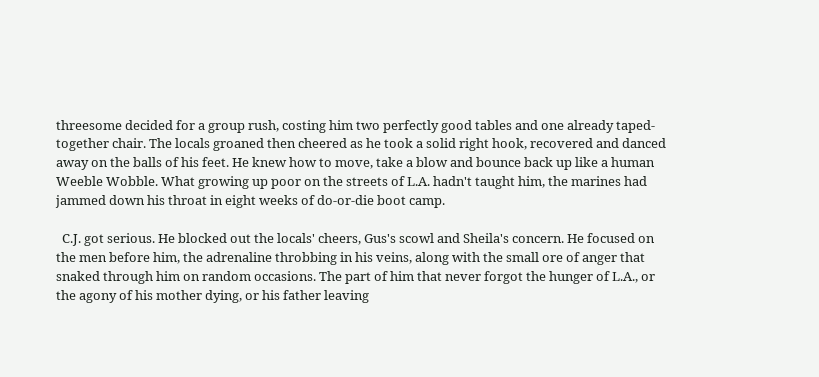threesome decided for a group rush, costing him two perfectly good tables and one already taped-together chair. The locals groaned then cheered as he took a solid right hook, recovered and danced away on the balls of his feet. He knew how to move, take a blow and bounce back up like a human Weeble Wobble. What growing up poor on the streets of L.A. hadn't taught him, the marines had jammed down his throat in eight weeks of do-or-die boot camp.

  C.J. got serious. He blocked out the locals' cheers, Gus's scowl and Sheila's concern. He focused on the men before him, the adrenaline throbbing in his veins, along with the small ore of anger that snaked through him on random occasions. The part of him that never forgot the hunger of L.A., or the agony of his mother dying, or his father leaving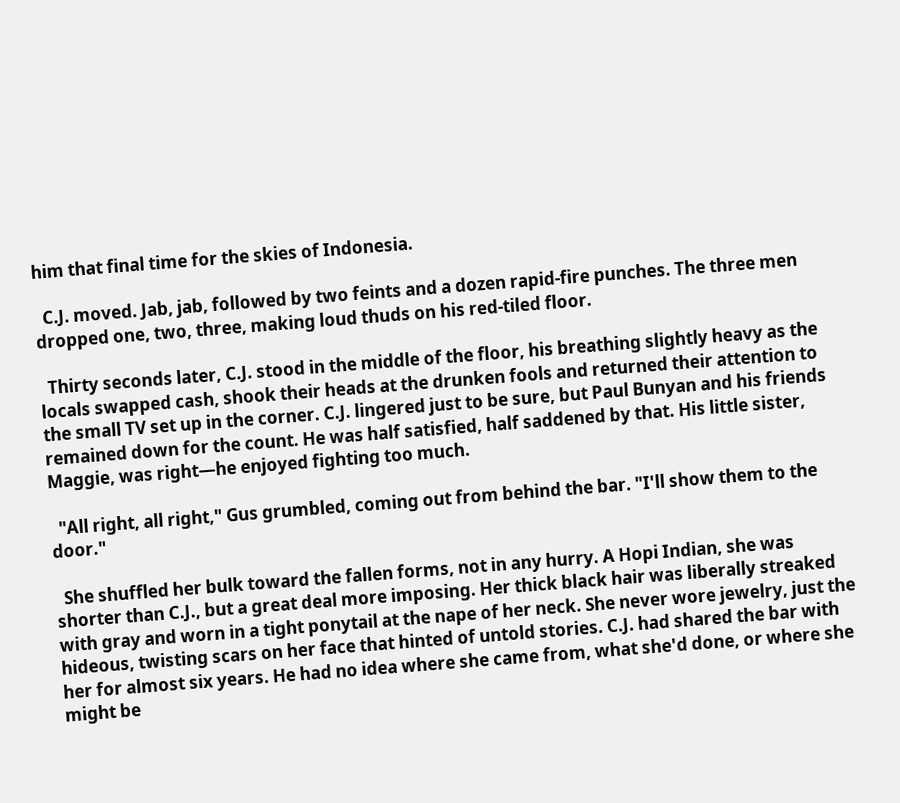him that final time for the skies of Indonesia.

  C.J. moved. Jab, jab, followed by two feints and a dozen rapid-fire punches. The three men dropped one, two, three, making loud thuds on his red-tiled floor.

  Thirty seconds later, C.J. stood in the middle of the floor, his breathing slightly heavy as the locals swapped cash, shook their heads at the drunken fools and returned their attention to the small TV set up in the corner. C.J. lingered just to be sure, but Paul Bunyan and his friends remained down for the count. He was half satisfied, half saddened by that. His little sister, Maggie, was right—he enjoyed fighting too much.

  "All right, all right," Gus grumbled, coming out from behind the bar. "I'll show them to the door."

  She shuffled her bulk toward the fallen forms, not in any hurry. A Hopi Indian, she was shorter than C.J., but a great deal more imposing. Her thick black hair was liberally streaked with gray and worn in a tight ponytail at the nape of her neck. She never wore jewelry, just the hideous, twisting scars on her face that hinted of untold stories. C.J. had shared the bar with her for almost six years. He had no idea where she came from, what she'd done, or where she might be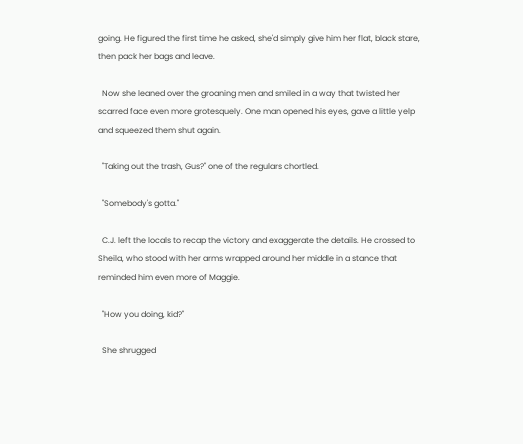going. He figured the first time he asked, she'd simply give him her flat, black stare, then pack her bags and leave.

  Now she leaned over the groaning men and smiled in a way that twisted her scarred face even more grotesquely. One man opened his eyes, gave a little yelp and squeezed them shut again.

  "Taking out the trash, Gus?" one of the regulars chortled.

  "Somebody's gotta."

  C.J. left the locals to recap the victory and exaggerate the details. He crossed to Sheila, who stood with her arms wrapped around her middle in a stance that reminded him even more of Maggie.

  "How you doing, kid?"

  She shrugged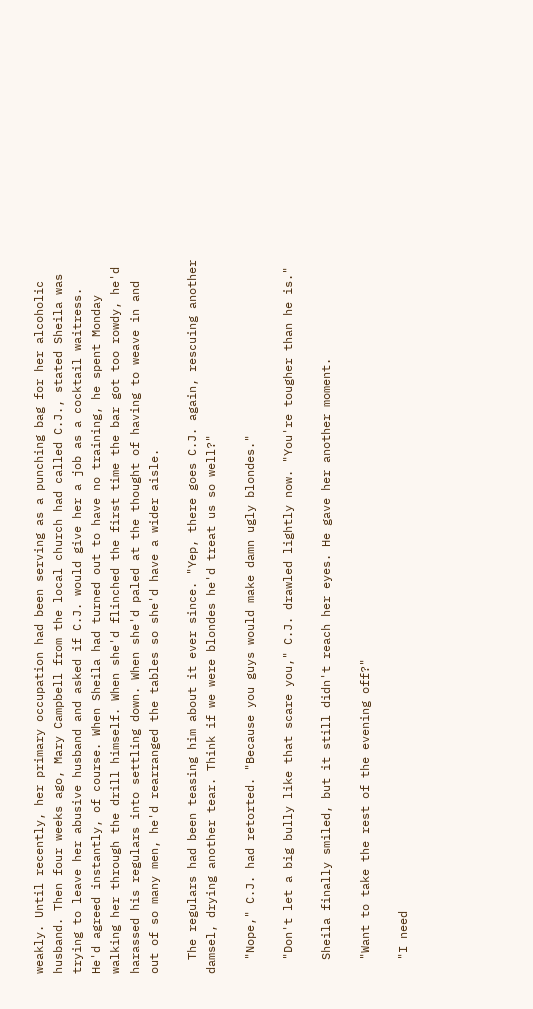weakly. Until recently, her primary occupation had been serving as a punching bag for her alcoholic husband. Then four weeks ago, Mary Campbell from the local church had called C.J., stated Sheila was trying to leave her abusive husband and asked if C.J. would give her a job as a cocktail waitress. He'd agreed instantly, of course. When Sheila had turned out to have no training, he spent Monday walking her through the drill himself. When she'd flinched the first time the bar got too rowdy, he'd harassed his regulars into settling down. When she'd paled at the thought of having to weave in and out of so many men, he'd rearranged the tables so she'd have a wider aisle.

  The regulars had been teasing him about it ever since. "Yep, there goes C.J. again, rescuing another damsel, drying another tear. Think if we were blondes he'd treat us so well?"

  "Nope," C.J. had retorted. "Because you guys would make damn ugly blondes."

  "Don't let a big bully like that scare you," C.J. drawled lightly now. "You're tougher than he is."

  Sheila finally smiled, but it still didn't reach her eyes. He gave her another moment.

  "Want to take the rest of the evening off?"

  "I need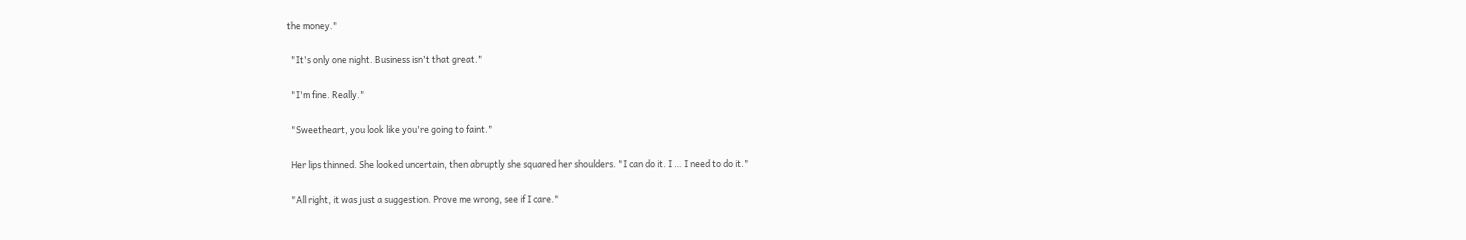the money."

  "It's only one night. Business isn't that great."

  "I'm fine. Really."

  "Sweetheart, you look like you're going to faint."

  Her lips thinned. She looked uncertain, then abruptly she squared her shoulders. "I can do it. I … I need to do it."

  "All right, it was just a suggestion. Prove me wrong, see if I care."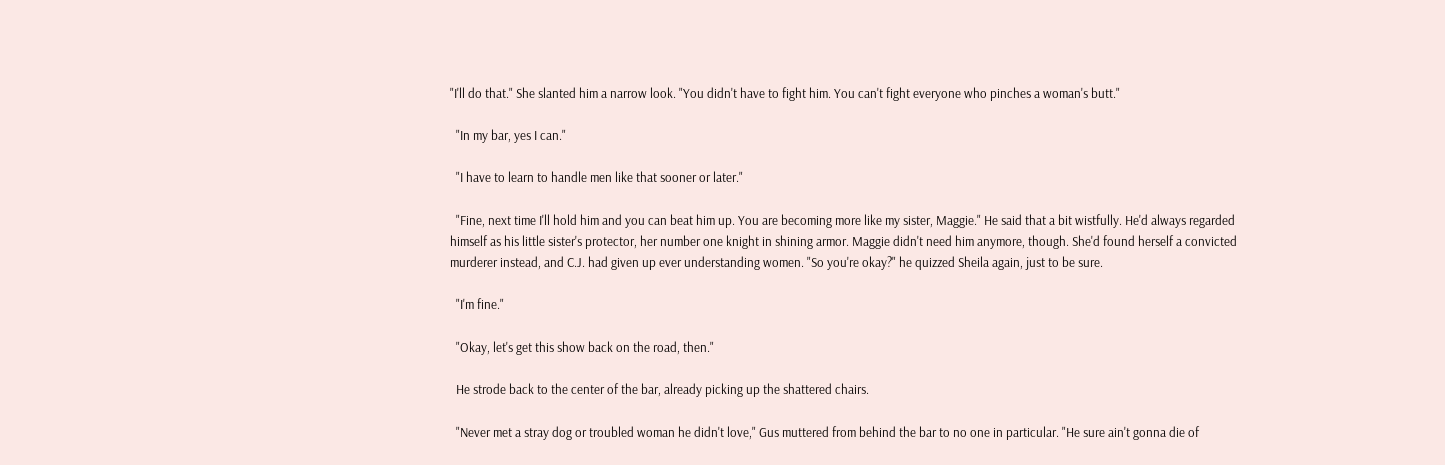"I'll do that." She slanted him a narrow look. "You didn't have to fight him. You can't fight everyone who pinches a woman's butt."

  "In my bar, yes I can."

  "I have to learn to handle men like that sooner or later."

  "Fine, next time I'll hold him and you can beat him up. You are becoming more like my sister, Maggie." He said that a bit wistfully. He'd always regarded himself as his little sister's protector, her number one knight in shining armor. Maggie didn't need him anymore, though. She'd found herself a convicted murderer instead, and C.J. had given up ever understanding women. "So you're okay?" he quizzed Sheila again, just to be sure.

  "I'm fine."

  "Okay, let's get this show back on the road, then."

  He strode back to the center of the bar, already picking up the shattered chairs.

  "Never met a stray dog or troubled woman he didn't love," Gus muttered from behind the bar to no one in particular. "He sure ain't gonna die of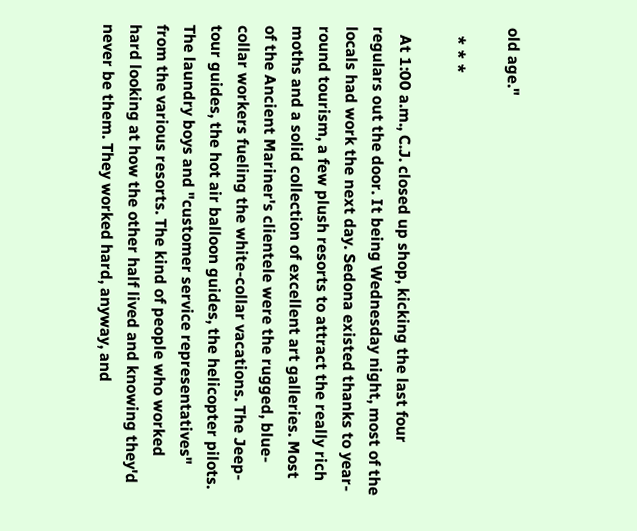old age."

  * * *

  At 1:00 a.m., C.J. closed up shop, kicking the last four regulars out the door. It being Wednesday night, most of the locals had work the next day. Sedona existed thanks to year-round tourism, a few plush resorts to attract the really rich moths and a solid collection of excellent art galleries. Most of the Ancient Mariner's clientele were the rugged, blue-collar workers fueling the white-collar vacations. The Jeep-tour guides, the hot air balloon guides, the helicopter pilots. The laundry boys and "customer service representatives" from the various resorts. The kind of people who worked hard looking at how the other half lived and knowing they'd never be them. They worked hard, anyway, and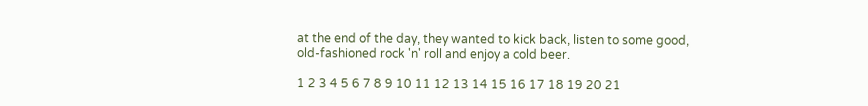at the end of the day, they wanted to kick back, listen to some good, old-fashioned rock 'n' roll and enjoy a cold beer.

1 2 3 4 5 6 7 8 9 10 11 12 13 14 15 16 17 18 19 20 21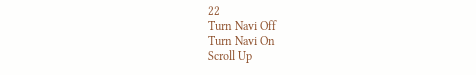22
Turn Navi Off
Turn Navi On
Scroll Up